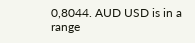0,8044. AUD USD is in a range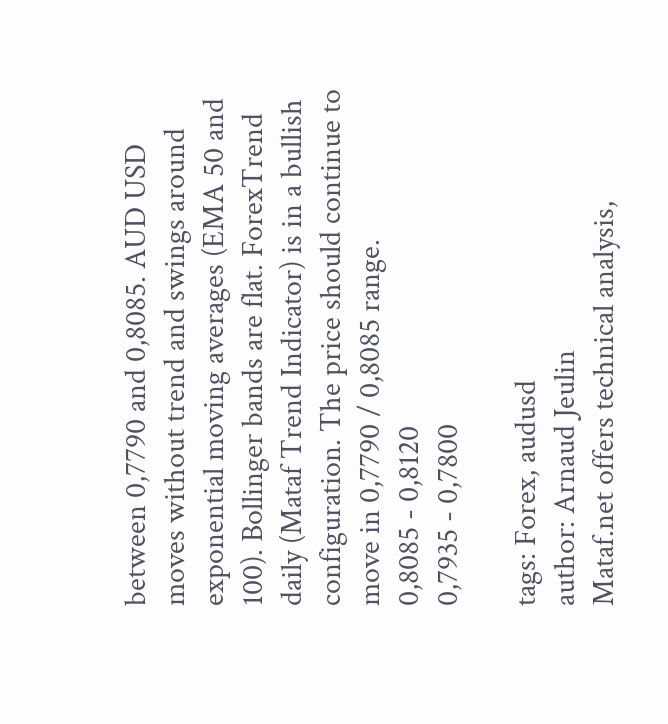between 0,7790 and 0,8085. AUD USD moves without trend and swings around exponential moving averages (EMA 50 and 100). Bollinger bands are flat. ForexTrend daily (Mataf Trend Indicator) is in a bullish configuration. The price should continue to move in 0,7790 / 0,8085 range.
0,8085 - 0,8120
0,7935 - 0,7800

tags: Forex, audusd
author: Arnaud Jeulin
Mataf.net offers technical analysis,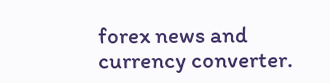forex news and currency converter.